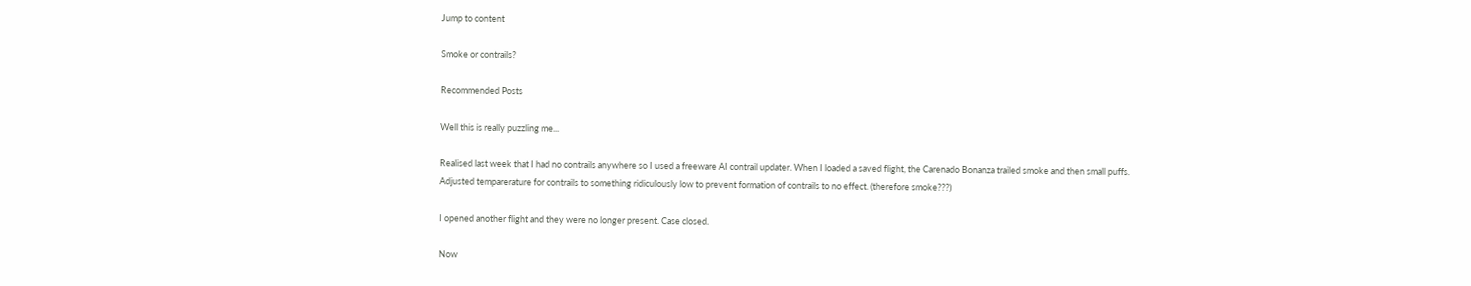Jump to content

Smoke or contrails?

Recommended Posts

Well this is really puzzling me...

Realised last week that I had no contrails anywhere so I used a freeware AI contrail updater. When I loaded a saved flight, the Carenado Bonanza trailed smoke and then small puffs. Adjusted temparerature for contrails to something ridiculously low to prevent formation of contrails to no effect. (therefore smoke???)

I opened another flight and they were no longer present. Case closed.

Now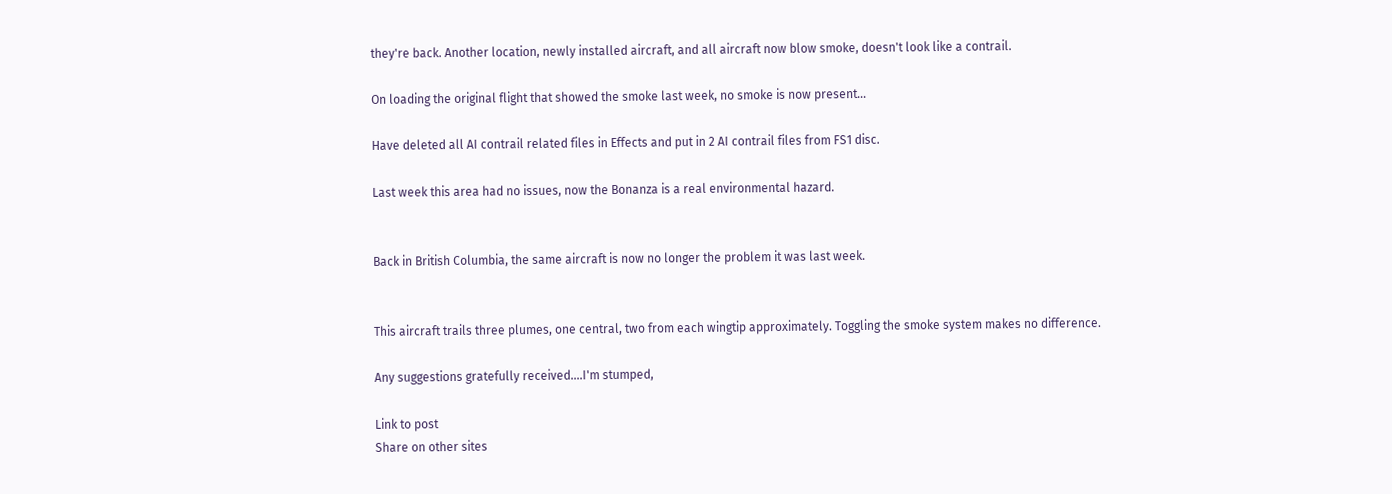they're back. Another location, newly installed aircraft, and all aircraft now blow smoke, doesn't look like a contrail.

On loading the original flight that showed the smoke last week, no smoke is now present...

Have deleted all AI contrail related files in Effects and put in 2 AI contrail files from FS1 disc.

Last week this area had no issues, now the Bonanza is a real environmental hazard.


Back in British Columbia, the same aircraft is now no longer the problem it was last week.


This aircraft trails three plumes, one central, two from each wingtip approximately. Toggling the smoke system makes no difference.

Any suggestions gratefully received....I'm stumped,

Link to post
Share on other sites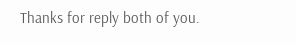Thanks for reply both of you.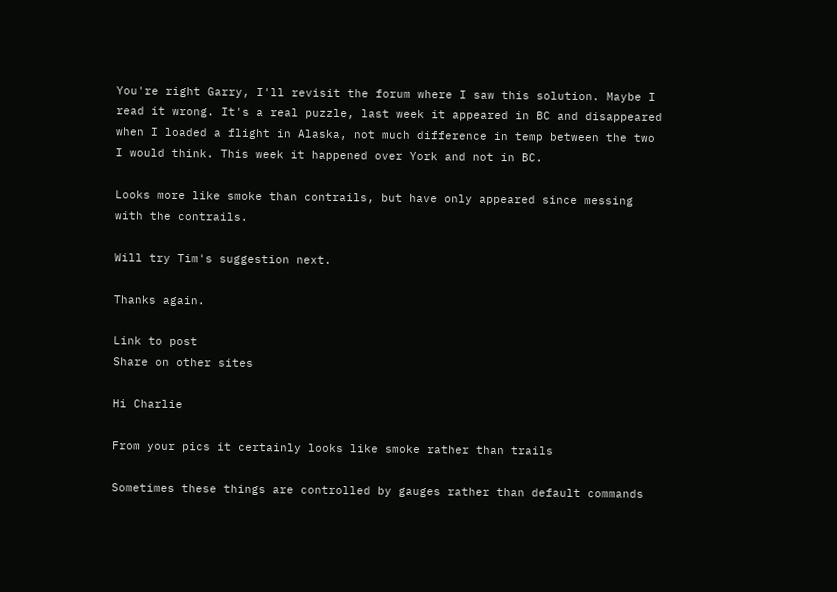You're right Garry, I'll revisit the forum where I saw this solution. Maybe I read it wrong. It's a real puzzle, last week it appeared in BC and disappeared when I loaded a flight in Alaska, not much difference in temp between the two I would think. This week it happened over York and not in BC.

Looks more like smoke than contrails, but have only appeared since messing with the contrails.

Will try Tim's suggestion next.

Thanks again.

Link to post
Share on other sites

Hi Charlie

From your pics it certainly looks like smoke rather than trails

Sometimes these things are controlled by gauges rather than default commands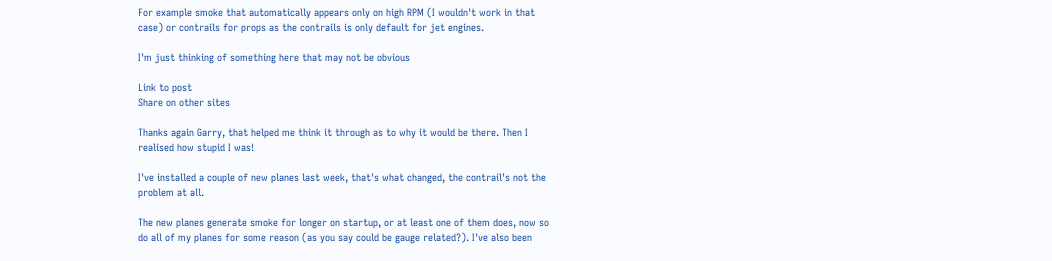For example smoke that automatically appears only on high RPM (I wouldn't work in that case) or contrails for props as the contrails is only default for jet engines.

I'm just thinking of something here that may not be obvious

Link to post
Share on other sites

Thanks again Garry, that helped me think it through as to why it would be there. Then I realised how stupid I was!

I've installed a couple of new planes last week, that's what changed, the contrail's not the problem at all.

The new planes generate smoke for longer on startup, or at least one of them does, now so do all of my planes for some reason (as you say could be gauge related?). I've also been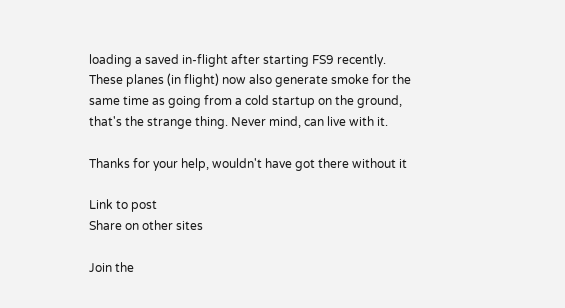loading a saved in-flight after starting FS9 recently. These planes (in flight) now also generate smoke for the same time as going from a cold startup on the ground, that's the strange thing. Never mind, can live with it.

Thanks for your help, wouldn't have got there without it

Link to post
Share on other sites

Join the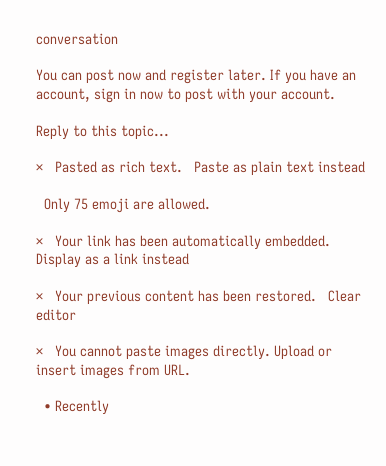conversation

You can post now and register later. If you have an account, sign in now to post with your account.

Reply to this topic...

×   Pasted as rich text.   Paste as plain text instead

  Only 75 emoji are allowed.

×   Your link has been automatically embedded.   Display as a link instead

×   Your previous content has been restored.   Clear editor

×   You cannot paste images directly. Upload or insert images from URL.

  • Recently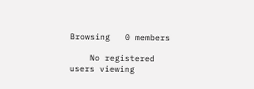Browsing   0 members

    No registered users viewing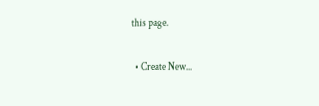this page.

  • Create New...